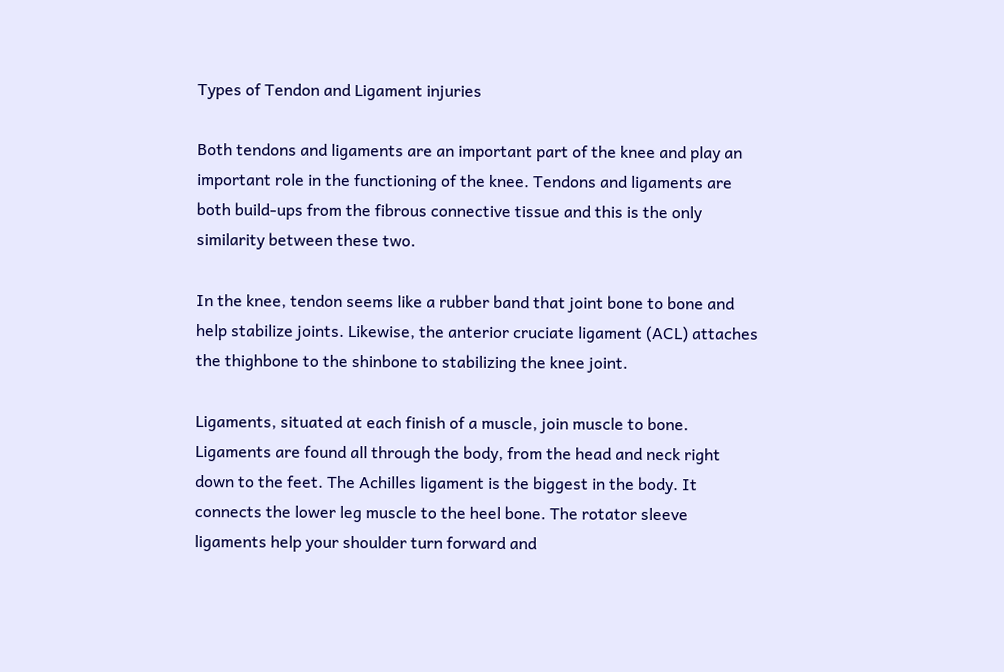Types of Tendon and Ligament injuries

Both tendons and ligaments are an important part of the knee and play an important role in the functioning of the knee. Tendons and ligaments are both build-ups from the fibrous connective tissue and this is the only similarity between these two.

In the knee, tendon seems like a rubber band that joint bone to bone and help stabilize joints. Likewise, the anterior cruciate ligament (ACL) attaches the thighbone to the shinbone to stabilizing the knee joint.

Ligaments, situated at each finish of a muscle, join muscle to bone. Ligaments are found all through the body, from the head and neck right down to the feet. The Achilles ligament is the biggest in the body. It connects the lower leg muscle to the heel bone. The rotator sleeve ligaments help your shoulder turn forward and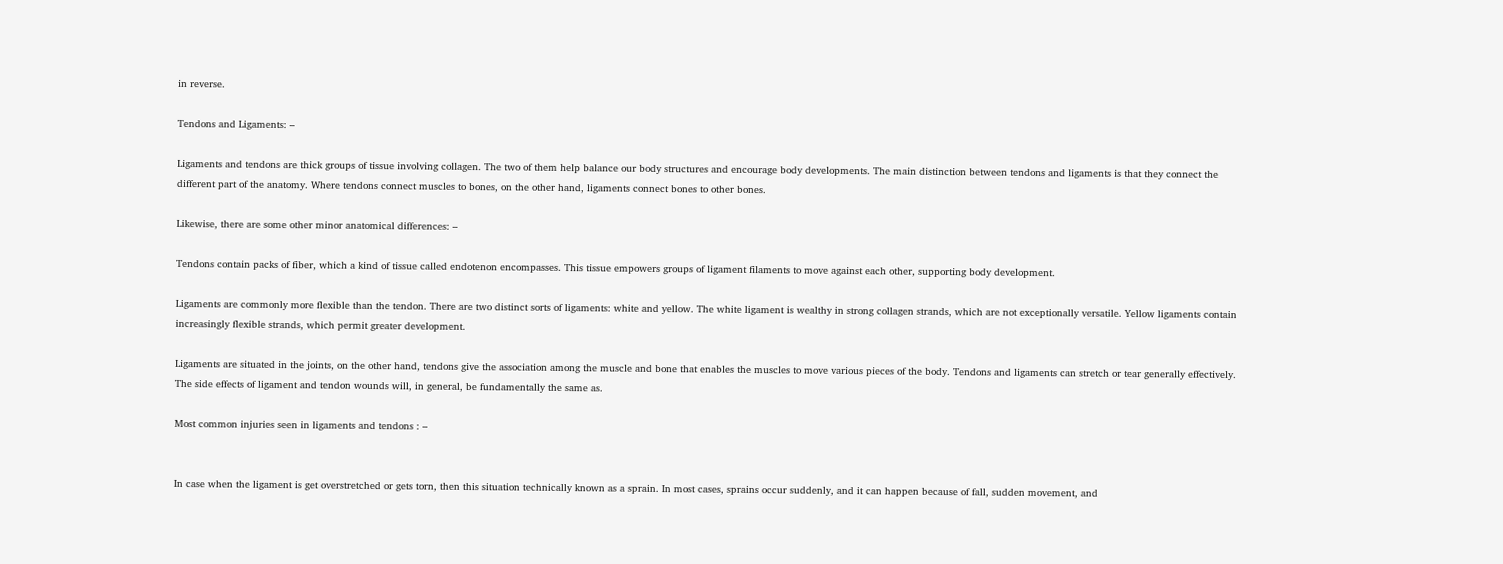in reverse.

Tendons and Ligaments: –

Ligaments and tendons are thick groups of tissue involving collagen. The two of them help balance our body structures and encourage body developments. The main distinction between tendons and ligaments is that they connect the different part of the anatomy. Where tendons connect muscles to bones, on the other hand, ligaments connect bones to other bones.

Likewise, there are some other minor anatomical differences: –

Tendons contain packs of fiber, which a kind of tissue called endotenon encompasses. This tissue empowers groups of ligament filaments to move against each other, supporting body development.

Ligaments are commonly more flexible than the tendon. There are two distinct sorts of ligaments: white and yellow. The white ligament is wealthy in strong collagen strands, which are not exceptionally versatile. Yellow ligaments contain increasingly flexible strands, which permit greater development.

Ligaments are situated in the joints, on the other hand, tendons give the association among the muscle and bone that enables the muscles to move various pieces of the body. Tendons and ligaments can stretch or tear generally effectively. The side effects of ligament and tendon wounds will, in general, be fundamentally the same as.

Most common injuries seen in ligaments and tendons : –


In case when the ligament is get overstretched or gets torn, then this situation technically known as a sprain. In most cases, sprains occur suddenly, and it can happen because of fall, sudden movement, and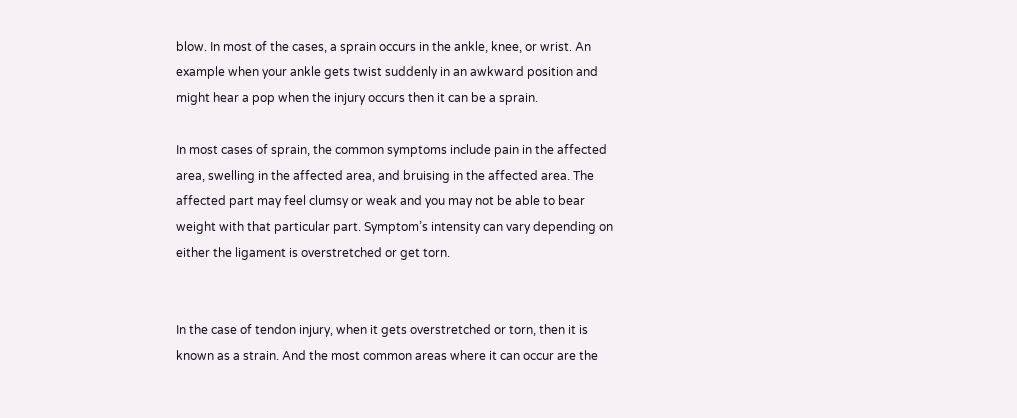blow. In most of the cases, a sprain occurs in the ankle, knee, or wrist. An example when your ankle gets twist suddenly in an awkward position and might hear a pop when the injury occurs then it can be a sprain.

In most cases of sprain, the common symptoms include pain in the affected area, swelling in the affected area, and bruising in the affected area. The affected part may feel clumsy or weak and you may not be able to bear weight with that particular part. Symptom’s intensity can vary depending on either the ligament is overstretched or get torn.


In the case of tendon injury, when it gets overstretched or torn, then it is known as a strain. And the most common areas where it can occur are the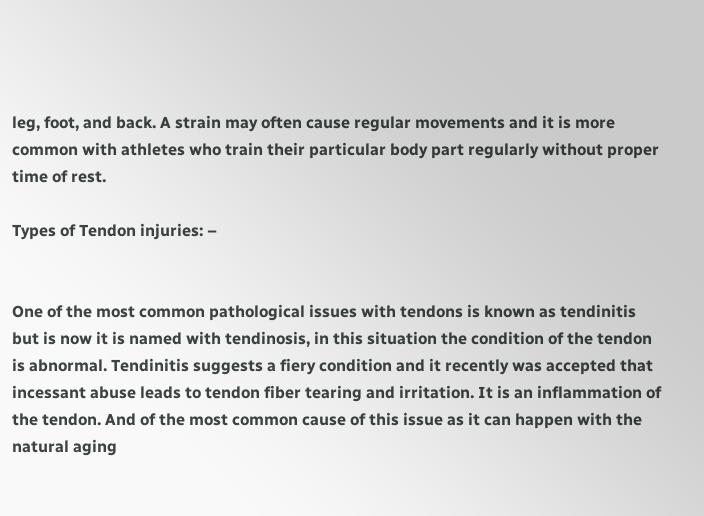leg, foot, and back. A strain may often cause regular movements and it is more common with athletes who train their particular body part regularly without proper time of rest.

Types of Tendon injuries: –


One of the most common pathological issues with tendons is known as tendinitis but is now it is named with tendinosis, in this situation the condition of the tendon is abnormal. Tendinitis suggests a fiery condition and it recently was accepted that incessant abuse leads to tendon fiber tearing and irritation. It is an inflammation of the tendon. And of the most common cause of this issue as it can happen with the natural aging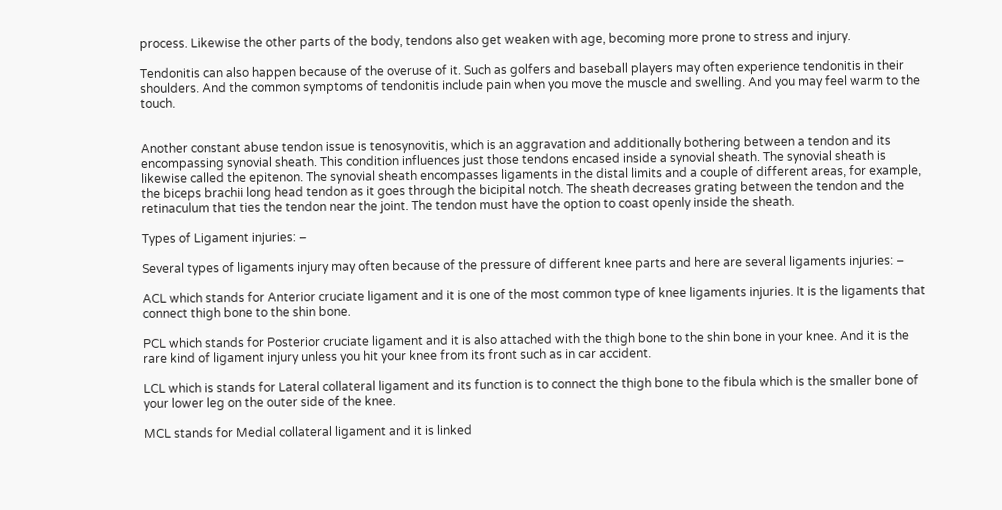process. Likewise the other parts of the body, tendons also get weaken with age, becoming more prone to stress and injury.

Tendonitis can also happen because of the overuse of it. Such as golfers and baseball players may often experience tendonitis in their shoulders. And the common symptoms of tendonitis include pain when you move the muscle and swelling. And you may feel warm to the touch.


Another constant abuse tendon issue is tenosynovitis, which is an aggravation and additionally bothering between a tendon and its encompassing synovial sheath. This condition influences just those tendons encased inside a synovial sheath. The synovial sheath is likewise called the epitenon. The synovial sheath encompasses ligaments in the distal limits and a couple of different areas, for example, the biceps brachii long head tendon as it goes through the bicipital notch. The sheath decreases grating between the tendon and the retinaculum that ties the tendon near the joint. The tendon must have the option to coast openly inside the sheath.

Types of Ligament injuries: –

Several types of ligaments injury may often because of the pressure of different knee parts and here are several ligaments injuries: –

ACL which stands for Anterior cruciate ligament and it is one of the most common type of knee ligaments injuries. It is the ligaments that connect thigh bone to the shin bone.

PCL which stands for Posterior cruciate ligament and it is also attached with the thigh bone to the shin bone in your knee. And it is the rare kind of ligament injury unless you hit your knee from its front such as in car accident.

LCL which is stands for Lateral collateral ligament and its function is to connect the thigh bone to the fibula which is the smaller bone of your lower leg on the outer side of the knee.

MCL stands for Medial collateral ligament and it is linked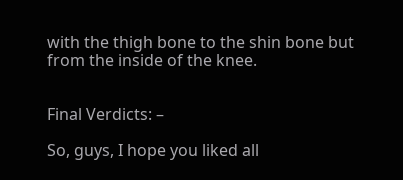with the thigh bone to the shin bone but from the inside of the knee.


Final Verdicts: –

So, guys, I hope you liked all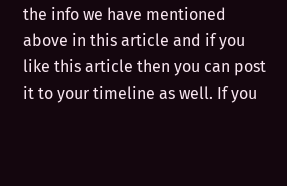the info we have mentioned above in this article and if you like this article then you can post it to your timeline as well. If you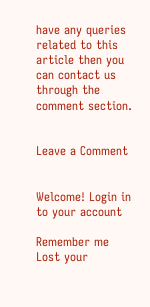have any queries related to this article then you can contact us through the comment section.


Leave a Comment


Welcome! Login in to your account

Remember me Lost your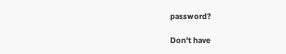password?

Don't have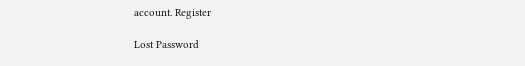account. Register

Lost Password